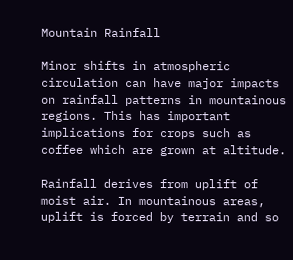Mountain Rainfall

Minor shifts in atmospheric circulation can have major impacts on rainfall patterns in mountainous regions. This has important implications for crops such as coffee which are grown at altitude.

Rainfall derives from uplift of moist air. In mountainous areas, uplift is forced by terrain and so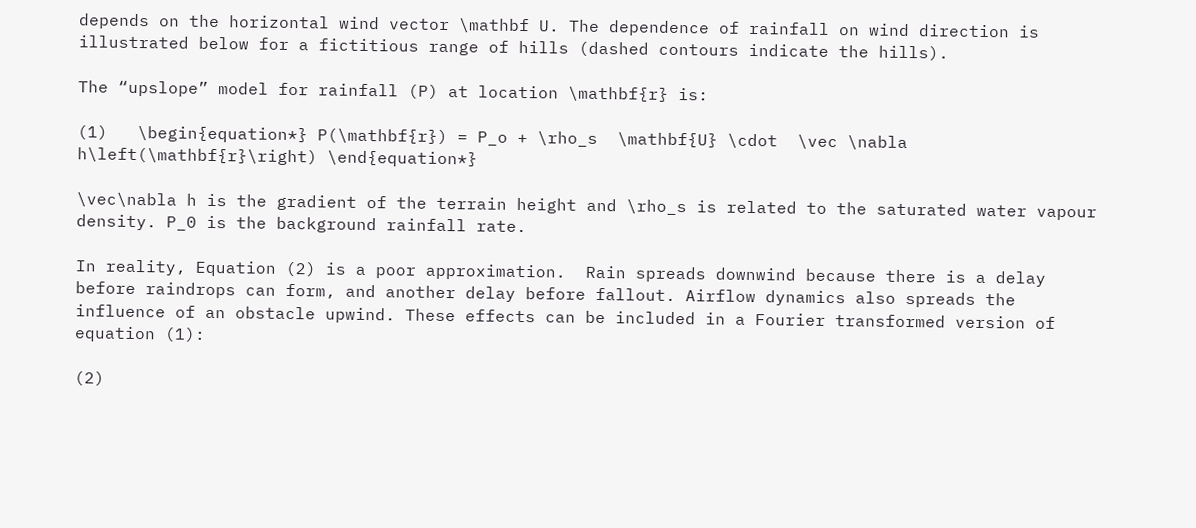depends on the horizontal wind vector \mathbf U. The dependence of rainfall on wind direction is illustrated below for a fictitious range of hills (dashed contours indicate the hills).

The “upslope” model for rainfall (P) at location \mathbf{r} is:

(1)   \begin{equation*} P(\mathbf{r}) = P_o + \rho_s  \mathbf{U} \cdot  \vec \nabla h\left(\mathbf{r}\right) \end{equation*}

\vec\nabla h is the gradient of the terrain height and \rho_s is related to the saturated water vapour density. P_0 is the background rainfall rate.

In reality, Equation (2) is a poor approximation.  Rain spreads downwind because there is a delay before raindrops can form, and another delay before fallout. Airflow dynamics also spreads the influence of an obstacle upwind. These effects can be included in a Fourier transformed version of equation (1):

(2)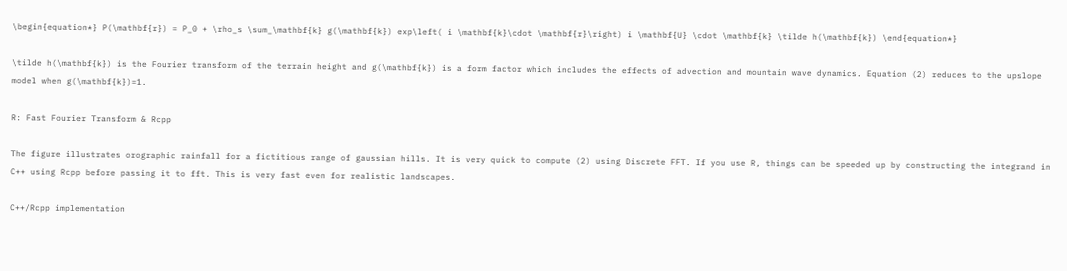\begin{equation*} P(\mathbf{r}) = P_0 + \rho_s \sum_\mathbf{k} g(\mathbf{k}) exp\left( i \mathbf{k}\cdot \mathbf{r}\right) i \mathbf{U} \cdot \mathbf{k} \tilde h(\mathbf{k}) \end{equation*}

\tilde h(\mathbf{k}) is the Fourier transform of the terrain height and g(\mathbf{k}) is a form factor which includes the effects of advection and mountain wave dynamics. Equation (2) reduces to the upslope model when g(\mathbf{k})=1.

R: Fast Fourier Transform & Rcpp

The figure illustrates orographic rainfall for a fictitious range of gaussian hills. It is very quick to compute (2) using Discrete FFT. If you use R, things can be speeded up by constructing the integrand in C++ using Rcpp before passing it to fft. This is very fast even for realistic landscapes.

C++/Rcpp implementation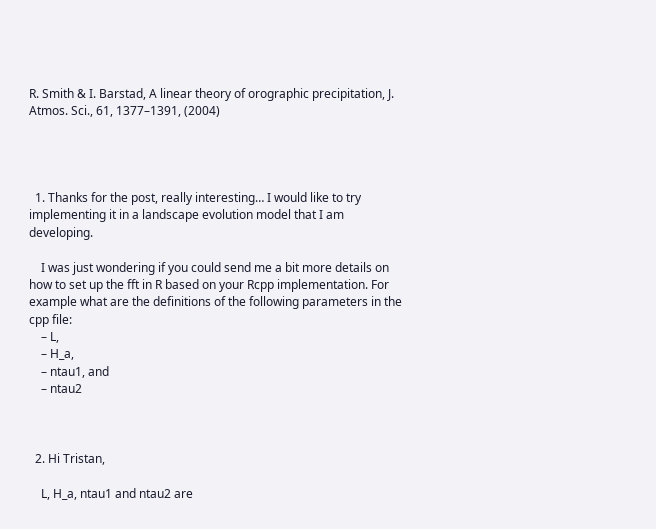R. Smith & I. Barstad, A linear theory of orographic precipitation, J. Atmos. Sci., 61, 1377–1391, (2004)




  1. Thanks for the post, really interesting… I would like to try implementing it in a landscape evolution model that I am developing.

    I was just wondering if you could send me a bit more details on how to set up the fft in R based on your Rcpp implementation. For example what are the definitions of the following parameters in the cpp file:
    – L,
    – H_a,
    – ntau1, and
    – ntau2



  2. Hi Tristan,

    L, H_a, ntau1 and ntau2 are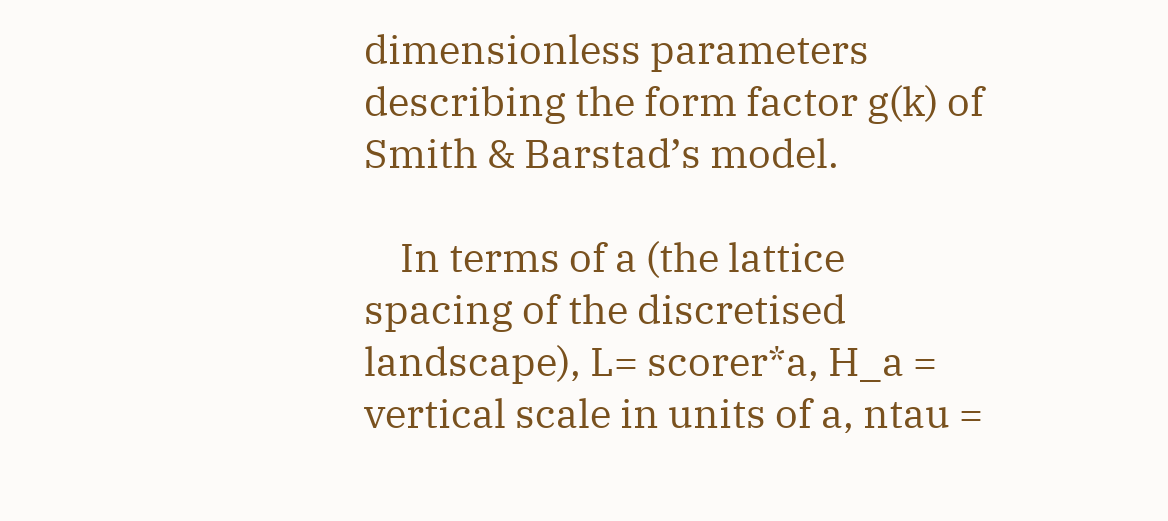dimensionless parameters describing the form factor g(k) of Smith & Barstad’s model.

    In terms of a (the lattice spacing of the discretised landscape), L= scorer*a, H_a = vertical scale in units of a, ntau =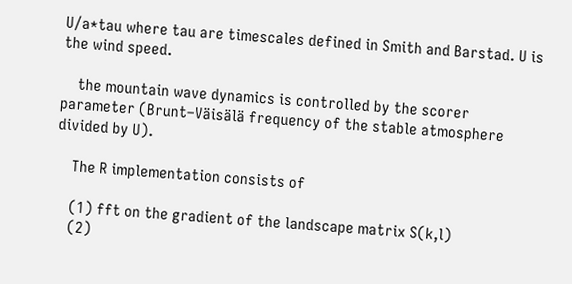U/a*tau where tau are timescales defined in Smith and Barstad. U is the wind speed.

    the mountain wave dynamics is controlled by the scorer parameter (Brunt–Väisälä frequency of the stable atmosphere divided by U).

    The R implementation consists of

    (1) fft on the gradient of the landscape matrix S(k,l)
    (2)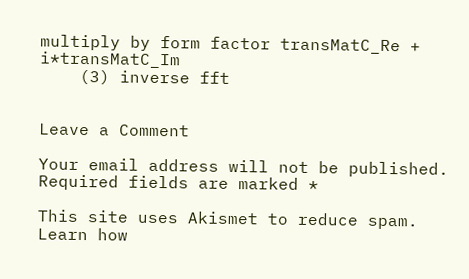multiply by form factor transMatC_Re + i*transMatC_Im
    (3) inverse fft


Leave a Comment

Your email address will not be published. Required fields are marked *

This site uses Akismet to reduce spam. Learn how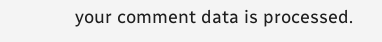your comment data is processed.